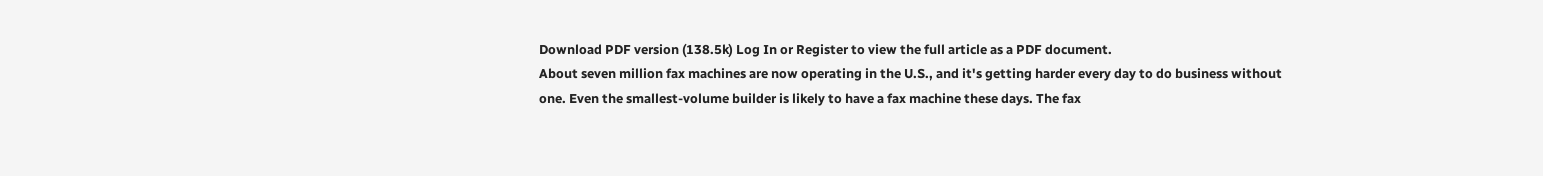Download PDF version (138.5k) Log In or Register to view the full article as a PDF document.
About seven million fax machines are now operating in the U.S., and it's getting harder every day to do business without one. Even the smallest-volume builder is likely to have a fax machine these days. The fax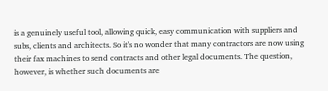is a genuinely useful tool, allowing quick, easy communication with suppliers and subs, clients and architects. So it's no wonder that many contractors are now using their fax machines to send contracts and other legal documents. The question, however, is whether such documents are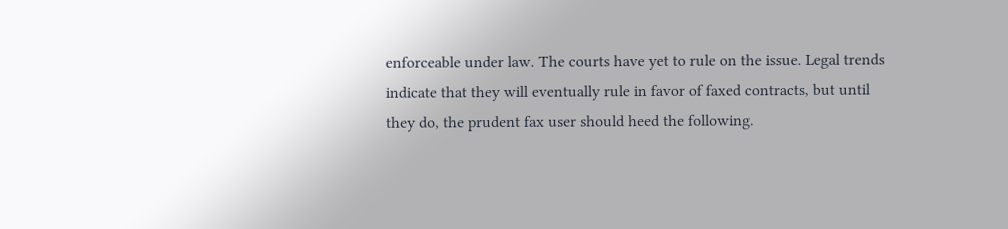enforceable under law. The courts have yet to rule on the issue. Legal trends indicate that they will eventually rule in favor of faxed contracts, but until they do, the prudent fax user should heed the following.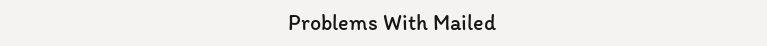Problems With Mailed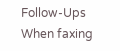Follow-Ups When faxing